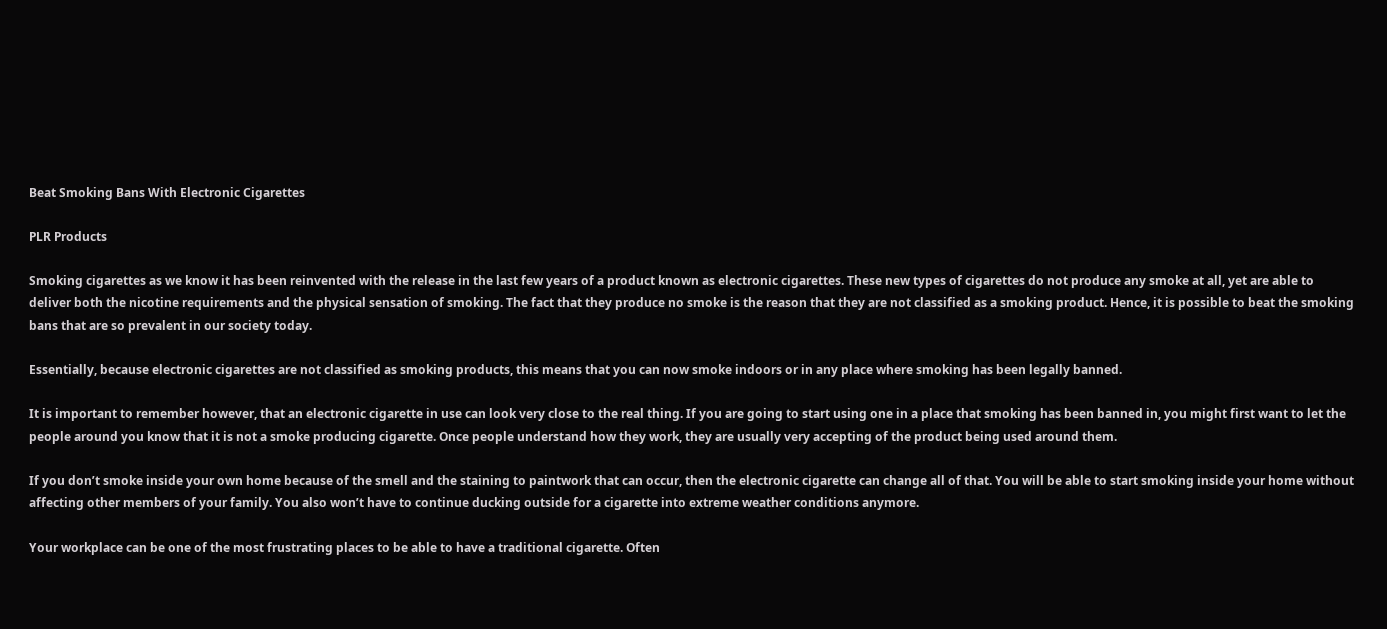Beat Smoking Bans With Electronic Cigarettes

PLR Products

Smoking cigarettes as we know it has been reinvented with the release in the last few years of a product known as electronic cigarettes. These new types of cigarettes do not produce any smoke at all, yet are able to deliver both the nicotine requirements and the physical sensation of smoking. The fact that they produce no smoke is the reason that they are not classified as a smoking product. Hence, it is possible to beat the smoking bans that are so prevalent in our society today.

Essentially, because electronic cigarettes are not classified as smoking products, this means that you can now smoke indoors or in any place where smoking has been legally banned.

It is important to remember however, that an electronic cigarette in use can look very close to the real thing. If you are going to start using one in a place that smoking has been banned in, you might first want to let the people around you know that it is not a smoke producing cigarette. Once people understand how they work, they are usually very accepting of the product being used around them.

If you don’t smoke inside your own home because of the smell and the staining to paintwork that can occur, then the electronic cigarette can change all of that. You will be able to start smoking inside your home without affecting other members of your family. You also won’t have to continue ducking outside for a cigarette into extreme weather conditions anymore.

Your workplace can be one of the most frustrating places to be able to have a traditional cigarette. Often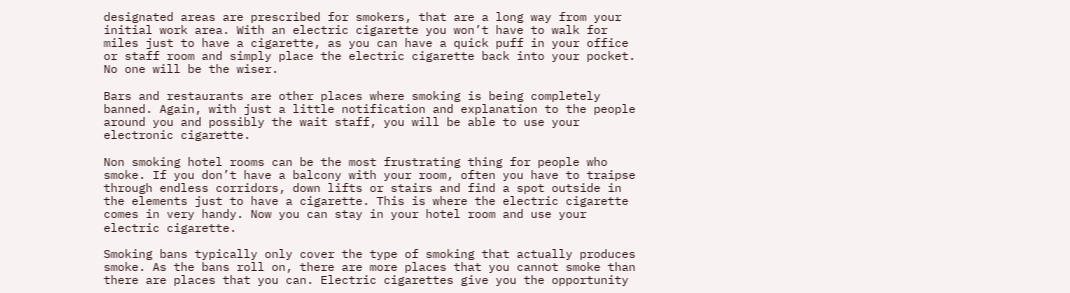designated areas are prescribed for smokers, that are a long way from your initial work area. With an electric cigarette you won’t have to walk for miles just to have a cigarette, as you can have a quick puff in your office or staff room and simply place the electric cigarette back into your pocket. No one will be the wiser.

Bars and restaurants are other places where smoking is being completely banned. Again, with just a little notification and explanation to the people around you and possibly the wait staff, you will be able to use your electronic cigarette.

Non smoking hotel rooms can be the most frustrating thing for people who smoke. If you don’t have a balcony with your room, often you have to traipse through endless corridors, down lifts or stairs and find a spot outside in the elements just to have a cigarette. This is where the electric cigarette comes in very handy. Now you can stay in your hotel room and use your electric cigarette.

Smoking bans typically only cover the type of smoking that actually produces smoke. As the bans roll on, there are more places that you cannot smoke than there are places that you can. Electric cigarettes give you the opportunity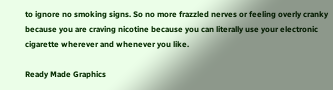to ignore no smoking signs. So no more frazzled nerves or feeling overly cranky because you are craving nicotine because you can literally use your electronic cigarette wherever and whenever you like.

Ready Made Graphics